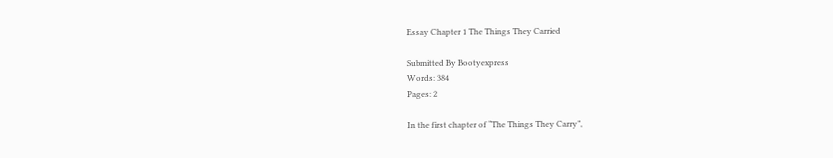Essay Chapter 1 The Things They Carried

Submitted By Bootyexpress
Words: 384
Pages: 2

In the first chapter of “The Things They Carry”,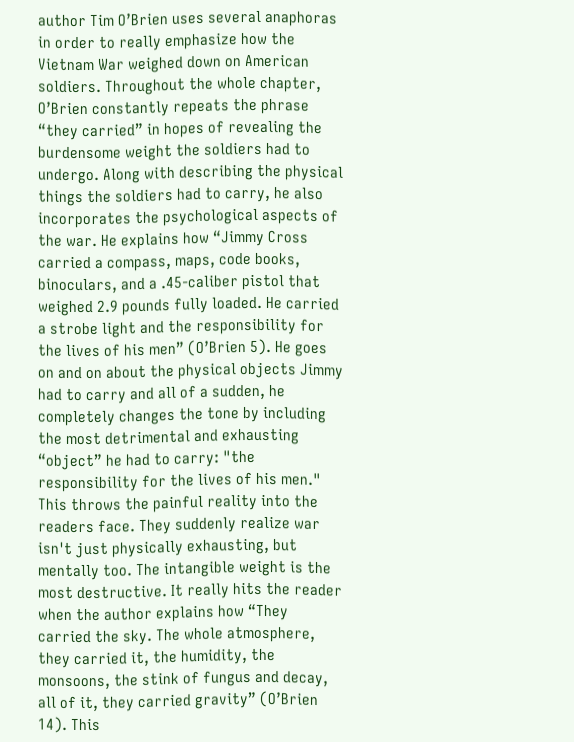author Tim O’Brien uses several anaphoras in order to really emphasize how the Vietnam War weighed down on American soldiers. Throughout the whole chapter, O’Brien constantly repeats the phrase “they carried” in hopes of revealing the burdensome weight the soldiers had to undergo. Along with describing the physical things the soldiers had to carry, he also incorporates the psychological aspects of the war. He explains how “Jimmy Cross carried a compass, maps, code books, binoculars, and a .45-caliber pistol that weighed 2.9 pounds fully loaded. He carried a strobe light and the responsibility for the lives of his men” (O’Brien 5). He goes on and on about the physical objects Jimmy had to carry and all of a sudden, he completely changes the tone by including the most detrimental and exhausting “object” he had to carry: "the responsibility for the lives of his men." This throws the painful reality into the readers face. They suddenly realize war isn't just physically exhausting, but mentally too. The intangible weight is the most destructive. It really hits the reader when the author explains how “They carried the sky. The whole atmosphere, they carried it, the humidity, the monsoons, the stink of fungus and decay, all of it, they carried gravity” (O’Brien 14). This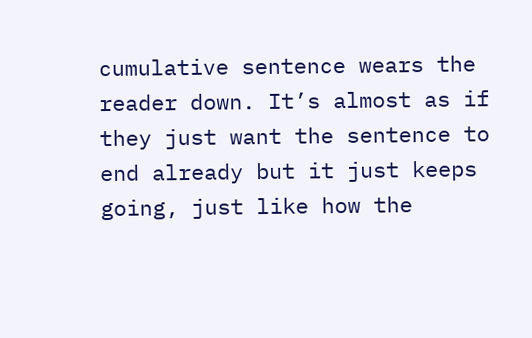cumulative sentence wears the reader down. It’s almost as if they just want the sentence to end already but it just keeps going, just like how the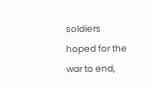soldiers hoped for the war to end,